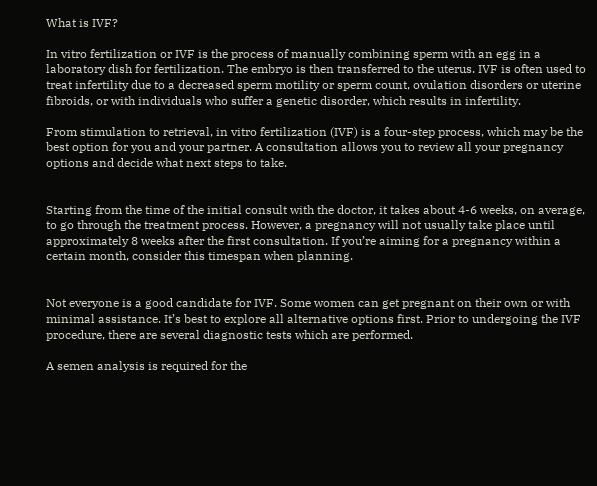What is IVF?

In vitro fertilization or IVF is the process of manually combining sperm with an egg in a laboratory dish for fertilization. The embryo is then transferred to the uterus. IVF is often used to treat infertility due to a decreased sperm motility or sperm count, ovulation disorders or uterine fibroids, or with individuals who suffer a genetic disorder, which results in infertility.

From stimulation to retrieval, in vitro fertilization (IVF) is a four-step process, which may be the best option for you and your partner. A consultation allows you to review all your pregnancy options and decide what next steps to take.


Starting from the time of the initial consult with the doctor, it takes about 4-6 weeks, on average, to go through the treatment process. However, a pregnancy will not usually take place until approximately 8 weeks after the first consultation. If you’re aiming for a pregnancy within a certain month, consider this timespan when planning.


Not everyone is a good candidate for IVF. Some women can get pregnant on their own or with minimal assistance. It’s best to explore all alternative options first. Prior to undergoing the IVF procedure, there are several diagnostic tests which are performed.

A semen analysis is required for the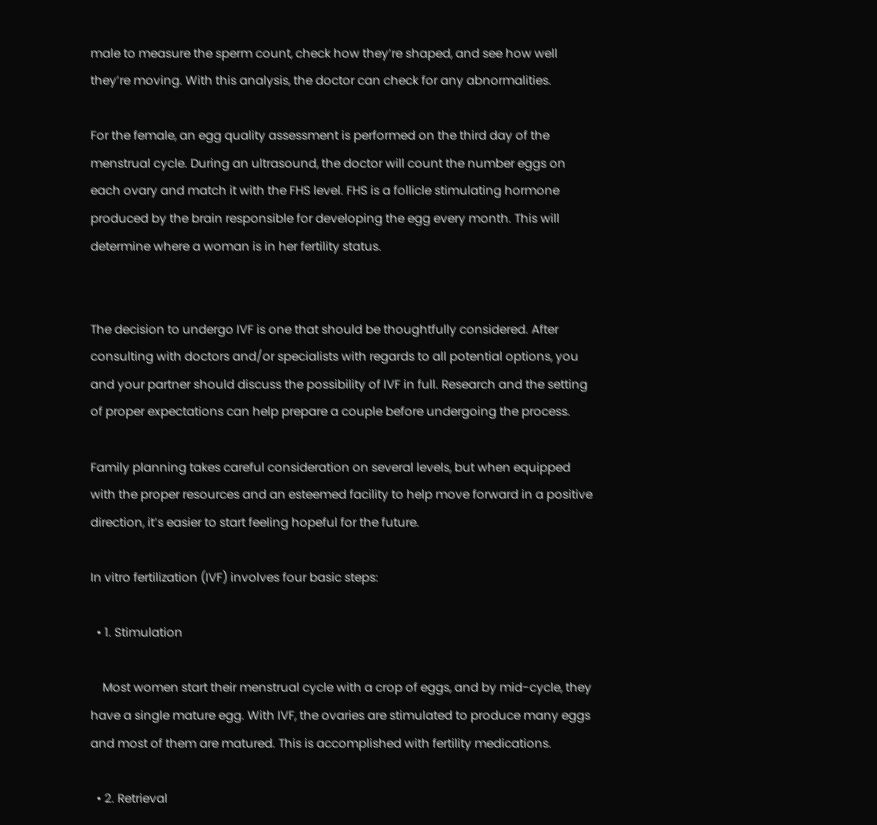male to measure the sperm count, check how they’re shaped, and see how well they’re moving. With this analysis, the doctor can check for any abnormalities.

For the female, an egg quality assessment is performed on the third day of the menstrual cycle. During an ultrasound, the doctor will count the number eggs on each ovary and match it with the FHS level. FHS is a follicle stimulating hormone produced by the brain responsible for developing the egg every month. This will determine where a woman is in her fertility status.


The decision to undergo IVF is one that should be thoughtfully considered. After consulting with doctors and/or specialists with regards to all potential options, you and your partner should discuss the possibility of IVF in full. Research and the setting of proper expectations can help prepare a couple before undergoing the process.

Family planning takes careful consideration on several levels, but when equipped with the proper resources and an esteemed facility to help move forward in a positive direction, it’s easier to start feeling hopeful for the future.

In vitro fertilization (IVF) involves four basic steps:

  • 1. Stimulation

    Most women start their menstrual cycle with a crop of eggs, and by mid-cycle, they have a single mature egg. With IVF, the ovaries are stimulated to produce many eggs and most of them are matured. This is accomplished with fertility medications.

  • 2. Retrieval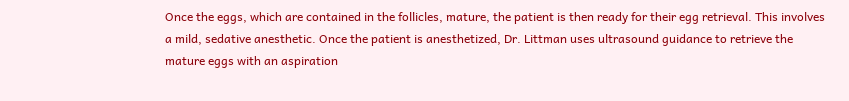Once the eggs, which are contained in the follicles, mature, the patient is then ready for their egg retrieval. This involves a mild, sedative anesthetic. Once the patient is anesthetized, Dr. Littman uses ultrasound guidance to retrieve the mature eggs with an aspiration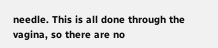needle. This is all done through the vagina, so there are no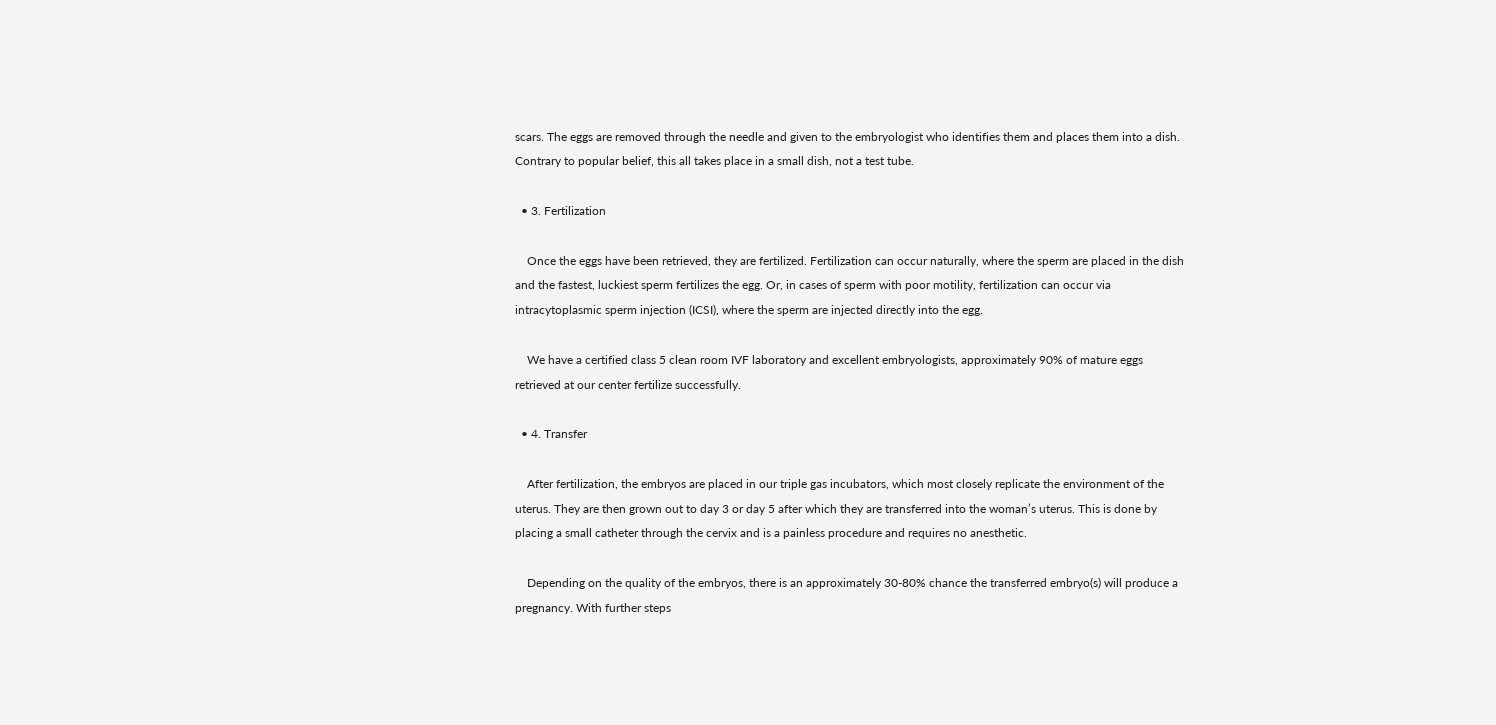scars. The eggs are removed through the needle and given to the embryologist who identifies them and places them into a dish. Contrary to popular belief, this all takes place in a small dish, not a test tube.

  • 3. Fertilization

    Once the eggs have been retrieved, they are fertilized. Fertilization can occur naturally, where the sperm are placed in the dish and the fastest, luckiest sperm fertilizes the egg. Or, in cases of sperm with poor motility, fertilization can occur via intracytoplasmic sperm injection (ICSI), where the sperm are injected directly into the egg.

    We have a certified class 5 clean room IVF laboratory and excellent embryologists, approximately 90% of mature eggs retrieved at our center fertilize successfully.

  • 4. Transfer

    After fertilization, the embryos are placed in our triple gas incubators, which most closely replicate the environment of the uterus. They are then grown out to day 3 or day 5 after which they are transferred into the woman’s uterus. This is done by placing a small catheter through the cervix and is a painless procedure and requires no anesthetic.

    Depending on the quality of the embryos, there is an approximately 30-80% chance the transferred embryo(s) will produce a pregnancy. With further steps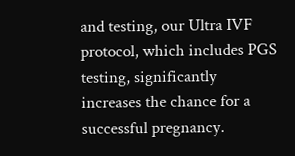and testing, our Ultra IVF protocol, which includes PGS testing, significantly increases the chance for a successful pregnancy.